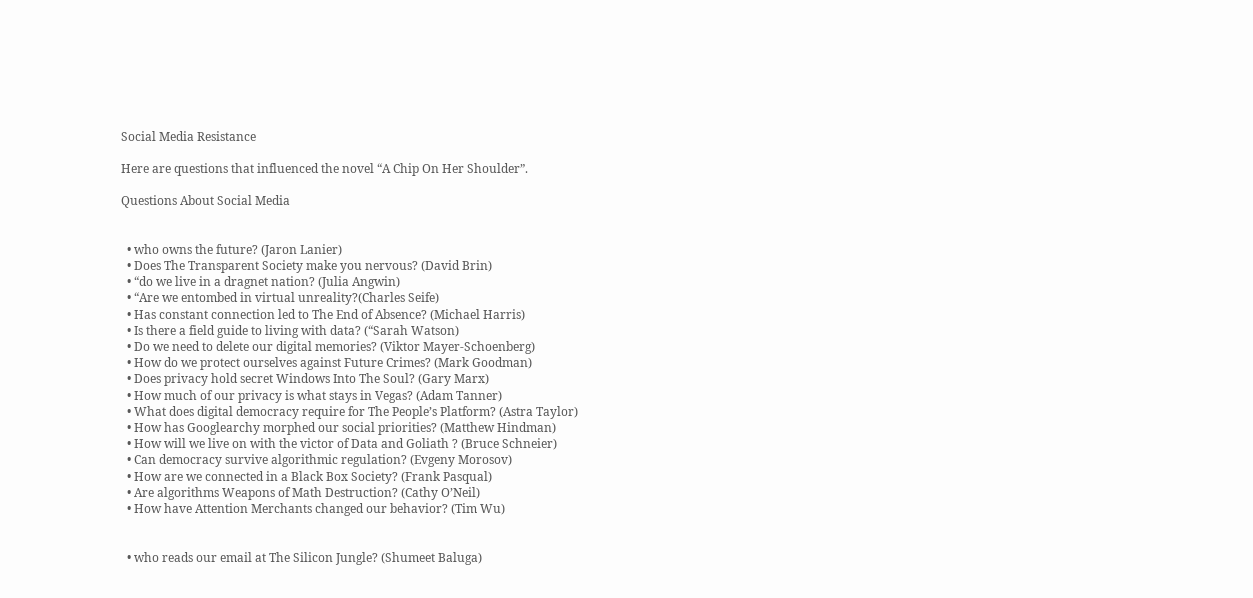Social Media Resistance

Here are questions that influenced the novel “A Chip On Her Shoulder”.

Questions About Social Media


  • who owns the future? (Jaron Lanier)
  • Does The Transparent Society make you nervous? (David Brin)
  • “do we live in a dragnet nation? (Julia Angwin)
  • “Are we entombed in virtual unreality?(Charles Seife)
  • Has constant connection led to The End of Absence? (Michael Harris)
  • Is there a field guide to living with data? (“Sarah Watson)
  • Do we need to delete our digital memories? (Viktor Mayer-Schoenberg)
  • How do we protect ourselves against Future Crimes? (Mark Goodman)
  • Does privacy hold secret Windows Into The Soul? (Gary Marx)
  • How much of our privacy is what stays in Vegas? (Adam Tanner)
  • What does digital democracy require for The People’s Platform? (Astra Taylor)
  • How has Googlearchy morphed our social priorities? (Matthew Hindman)
  • How will we live on with the victor of Data and Goliath ? (Bruce Schneier)
  • Can democracy survive algorithmic regulation? (Evgeny Morosov)
  • How are we connected in a Black Box Society? (Frank Pasqual)
  • Are algorithms Weapons of Math Destruction? (Cathy O’Neil)
  • How have Attention Merchants changed our behavior? (Tim Wu)


  • who reads our email at The Silicon Jungle? (Shumeet Baluga)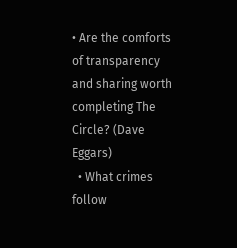• Are the comforts of transparency and sharing worth completing The Circle? (Dave Eggars)
  • What crimes follow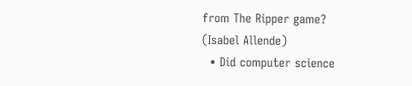from The Ripper game? (Isabel Allende)
  • Did computer science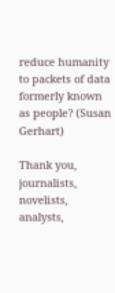reduce humanity to packets of data formerly known as people? (Susan Gerhart)

Thank you, journalists, novelists, analysts,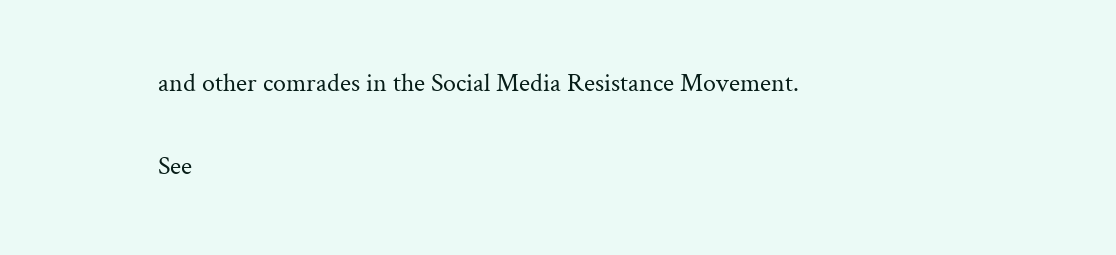and other comrades in the Social Media Resistance Movement.

See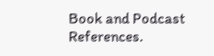Book and Podcast References.